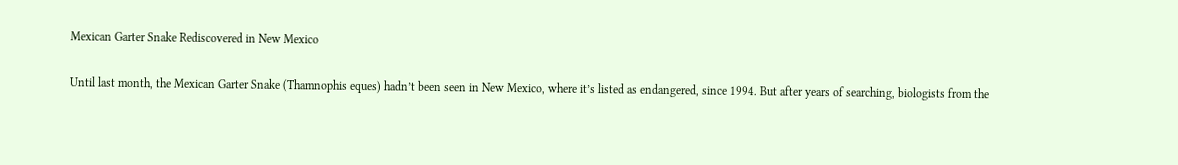Mexican Garter Snake Rediscovered in New Mexico

Until last month, the Mexican Garter Snake (Thamnophis eques) hadn’t been seen in New Mexico, where it’s listed as endangered, since 1994. But after years of searching, biologists from the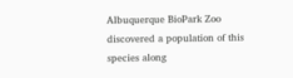Albuquerque BioPark Zoo discovered a population of this species along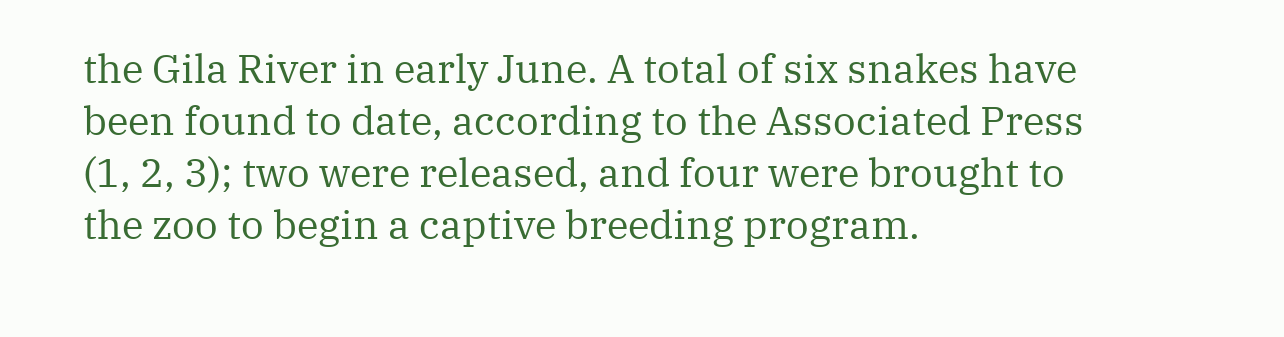the Gila River in early June. A total of six snakes have been found to date, according to the Associated Press (1, 2, 3); two were released, and four were brought to the zoo to begin a captive breeding program.